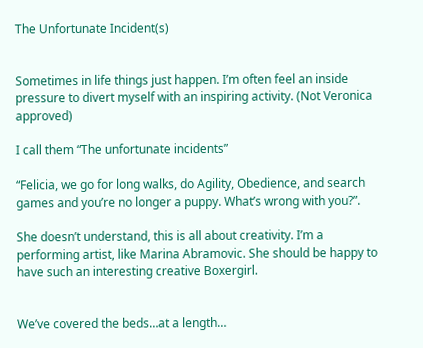The Unfortunate Incident(s)


Sometimes in life things just happen. I’m often feel an inside pressure to divert myself with an inspiring activity. (Not Veronica approved)

I call them “The unfortunate incidents”

“Felicia, we go for long walks, do Agility, Obedience, and search games and you’re no longer a puppy. What’s wrong with you?”.

She doesn’t understand, this is all about creativity. I’m a performing artist, like Marina Abramovic. She should be happy to have such an interesting creative Boxergirl.


We’ve covered the beds…at a length…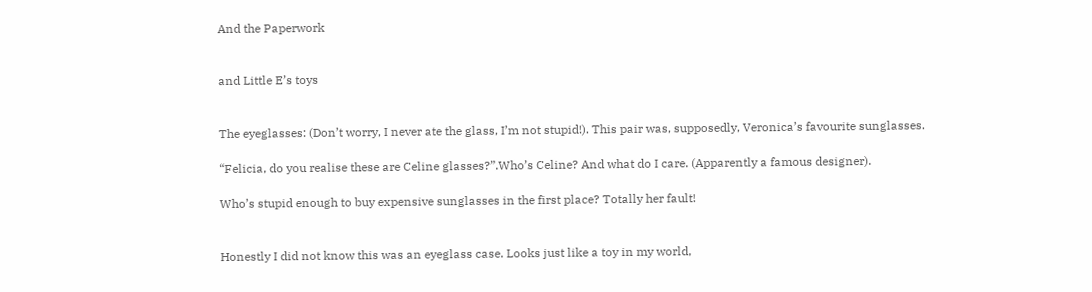And the Paperwork


and Little E’s toys


The eyeglasses: (Don’t worry, I never ate the glass, I’m not stupid!). This pair was, supposedly, Veronica’s favourite sunglasses.

“Felicia, do you realise these are Celine glasses?”.Who’s Celine? And what do I care. (Apparently a famous designer).

Who’s stupid enough to buy expensive sunglasses in the first place? Totally her fault!


Honestly I did not know this was an eyeglass case. Looks just like a toy in my world,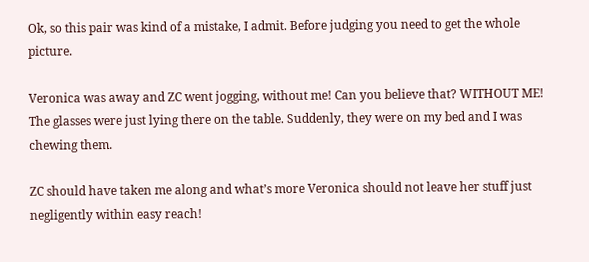Ok, so this pair was kind of a mistake, I admit. Before judging you need to get the whole picture.

Veronica was away and ZC went jogging, without me! Can you believe that? WITHOUT ME! The glasses were just lying there on the table. Suddenly, they were on my bed and I was chewing them.

ZC should have taken me along and what’s more Veronica should not leave her stuff just negligently within easy reach!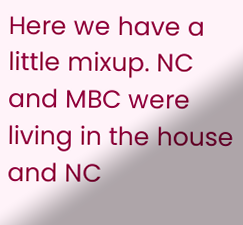Here we have a little mixup. NC and MBC were living in the house and NC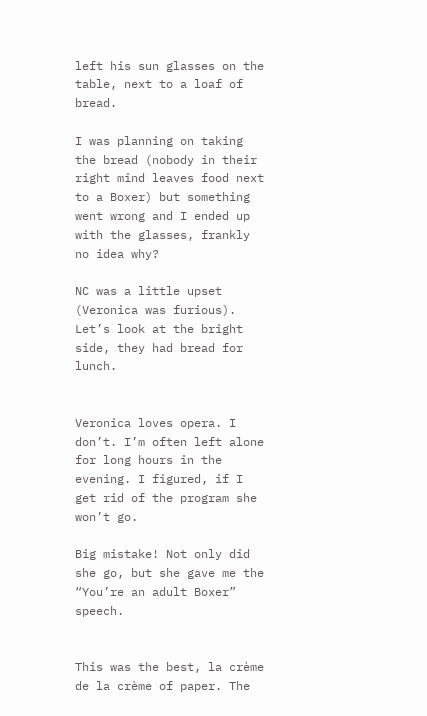left his sun glasses on the table, next to a loaf of bread.

I was planning on taking the bread (nobody in their right mind leaves food next to a Boxer) but something went wrong and I ended up with the glasses, frankly no idea why?

NC was a little upset (Veronica was furious). Let’s look at the bright side, they had bread for lunch.


Veronica loves opera. I don’t. I’m often left alone for long hours in the evening. I figured, if I get rid of the program she won’t go.

Big mistake! Not only did she go, but she gave me the “You’re an adult Boxer” speech.


This was the best, la crème de la crème of paper. The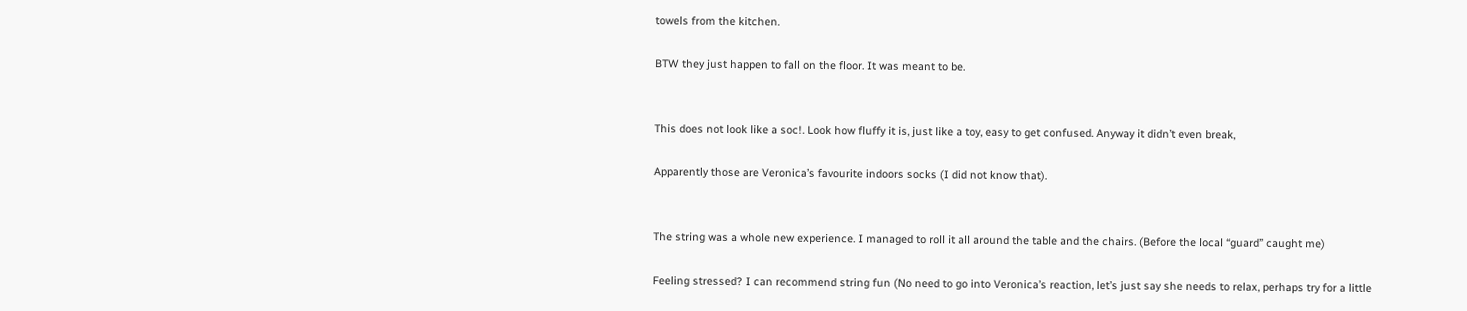towels from the kitchen.

BTW they just happen to fall on the floor. It was meant to be.


This does not look like a soc!. Look how fluffy it is, just like a toy, easy to get confused. Anyway it didn’t even break,

Apparently those are Veronica’s favourite indoors socks (I did not know that).


The string was a whole new experience. I managed to roll it all around the table and the chairs. (Before the local “guard” caught me)

Feeling stressed? I can recommend string fun (No need to go into Veronica’s reaction, let’s just say she needs to relax, perhaps try for a little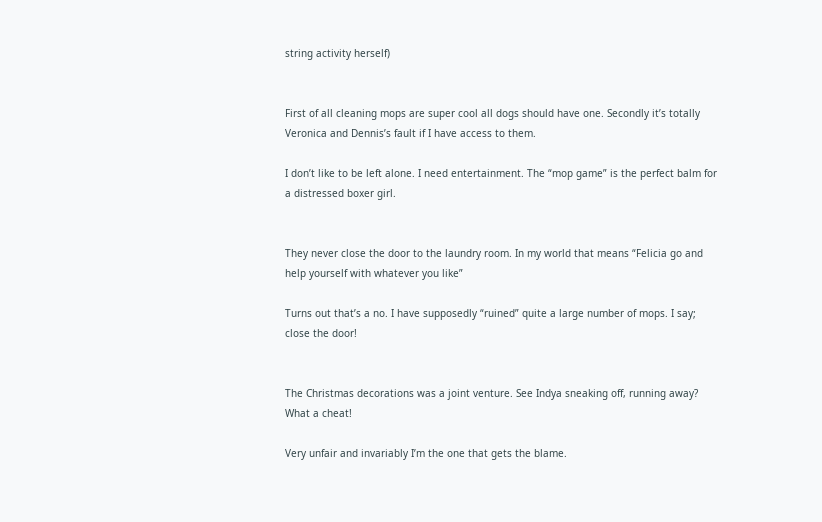string activity herself)


First of all cleaning mops are super cool all dogs should have one. Secondly it’s totally Veronica and Dennis’s fault if I have access to them.

I don’t like to be left alone. I need entertainment. The “mop game” is the perfect balm for a distressed boxer girl.


They never close the door to the laundry room. In my world that means “Felicia go and help yourself with whatever you like”

Turns out that’s a no. I have supposedly “ruined” quite a large number of mops. I say; close the door!


The Christmas decorations was a joint venture. See Indya sneaking off, running away? What a cheat!

Very unfair and invariably I’m the one that gets the blame.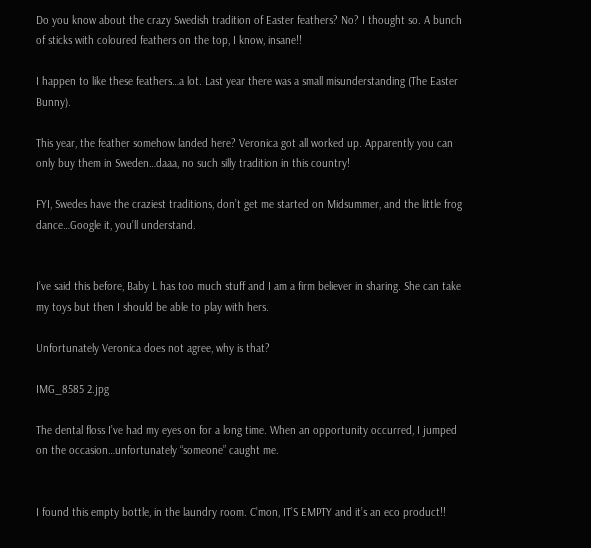Do you know about the crazy Swedish tradition of Easter feathers? No? I thought so. A bunch of sticks with coloured feathers on the top, I know, insane!!

I happen to like these feathers…a lot. Last year there was a small misunderstanding (The Easter Bunny).

This year, the feather somehow landed here? Veronica got all worked up. Apparently you can only buy them in Sweden…daaa, no such silly tradition in this country!

FYI, Swedes have the craziest traditions, don’t get me started on Midsummer, and the little frog dance…Google it, you’ll understand.


I’ve said this before, Baby L has too much stuff and I am a firm believer in sharing. She can take my toys but then I should be able to play with hers.

Unfortunately Veronica does not agree, why is that?

IMG_8585 2.jpg

The dental floss I’ve had my eyes on for a long time. When an opportunity occurred, I jumped on the occasion…unfortunately “someone” caught me.


I found this empty bottle, in the laundry room. C’mon, IT’S EMPTY and it’s an eco product!!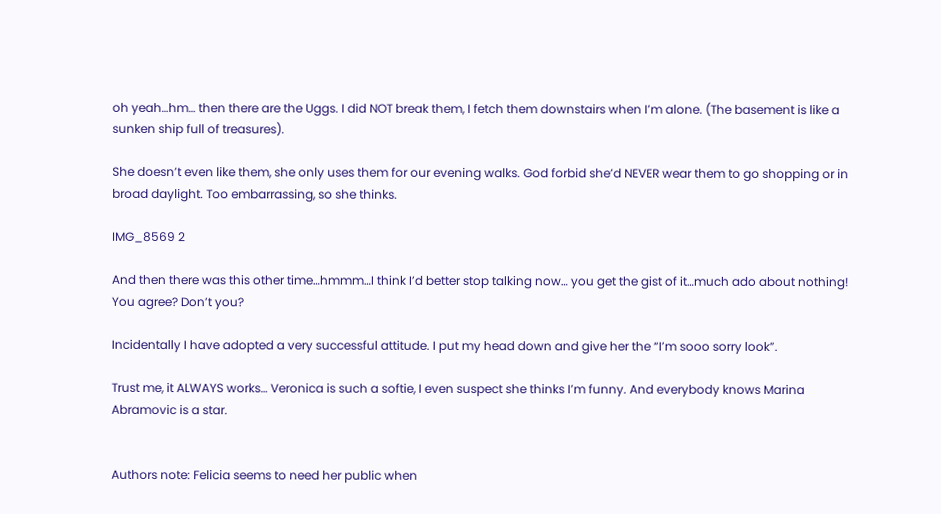oh yeah…hm… then there are the Uggs. I did NOT break them, I fetch them downstairs when I’m alone. (The basement is like a sunken ship full of treasures).

She doesn’t even like them, she only uses them for our evening walks. God forbid she’d NEVER wear them to go shopping or in broad daylight. Too embarrassing, so she thinks.

IMG_8569 2

And then there was this other time…hmmm…I think I’d better stop talking now… you get the gist of it…much ado about nothing! You agree? Don’t you?

Incidentally I have adopted a very successful attitude. I put my head down and give her the “I’m sooo sorry look”.

Trust me, it ALWAYS works… Veronica is such a softie, I even suspect she thinks I’m funny. And everybody knows Marina Abramovic is a star.


Authors note: Felicia seems to need her public when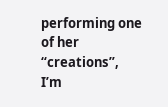performing one of her “creations”, I’m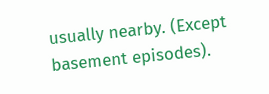usually nearby. (Except basement episodes).